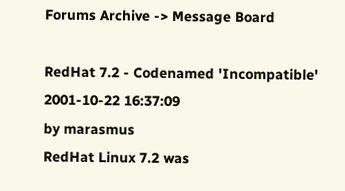Forums Archive -> Message Board

RedHat 7.2 - Codenamed 'Incompatible' 2001-10-22 16:37:09
by marasmus
RedHat Linux 7.2 was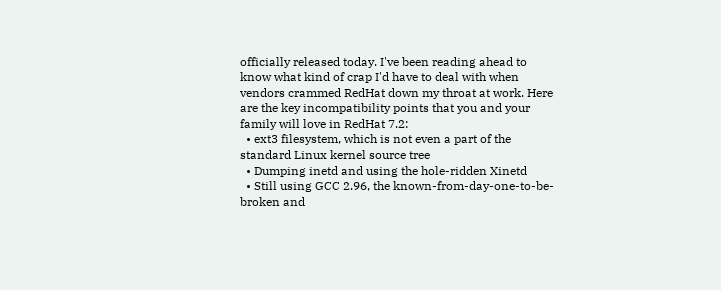officially released today. I've been reading ahead to know what kind of crap I'd have to deal with when vendors crammed RedHat down my throat at work. Here are the key incompatibility points that you and your family will love in RedHat 7.2:
  • ext3 filesystem, which is not even a part of the standard Linux kernel source tree
  • Dumping inetd and using the hole-ridden Xinetd
  • Still using GCC 2.96, the known-from-day-one-to-be-broken and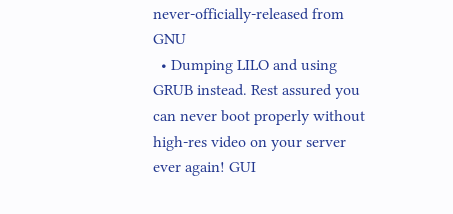never-officially-released from GNU
  • Dumping LILO and using GRUB instead. Rest assured you can never boot properly without high-res video on your server ever again! GUI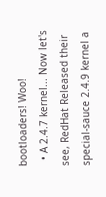bootloaders! Woo!
  • A 2.4.7 kernel... Now let's see, RedHat Released their special-sauce 2.4.9 kernel a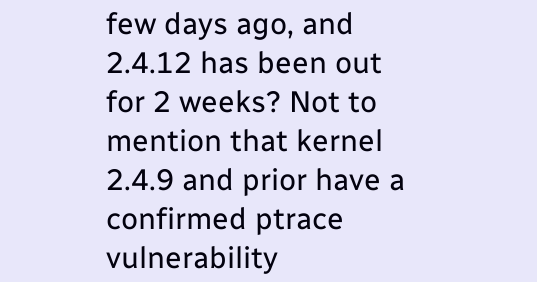few days ago, and 2.4.12 has been out for 2 weeks? Not to mention that kernel 2.4.9 and prior have a confirmed ptrace vulnerability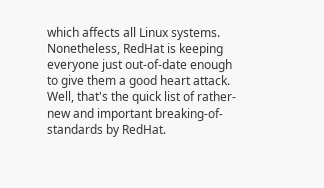which affects all Linux systems. Nonetheless, RedHat is keeping everyone just out-of-date enough to give them a good heart attack.
Well, that's the quick list of rather-new and important breaking-of-standards by RedHat.